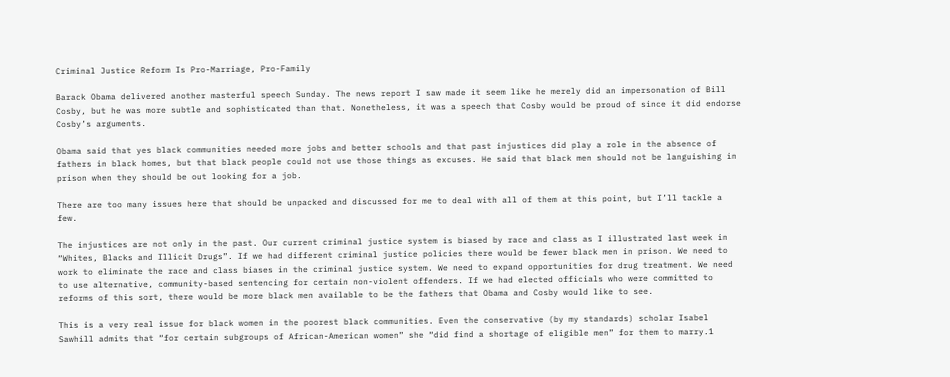Criminal Justice Reform Is Pro-Marriage, Pro-Family

Barack Obama delivered another masterful speech Sunday. The news report I saw made it seem like he merely did an impersonation of Bill Cosby, but he was more subtle and sophisticated than that. Nonetheless, it was a speech that Cosby would be proud of since it did endorse Cosby’s arguments.

Obama said that yes black communities needed more jobs and better schools and that past injustices did play a role in the absence of fathers in black homes, but that black people could not use those things as excuses. He said that black men should not be languishing in prison when they should be out looking for a job.

There are too many issues here that should be unpacked and discussed for me to deal with all of them at this point, but I’ll tackle a few.

The injustices are not only in the past. Our current criminal justice system is biased by race and class as I illustrated last week in “Whites, Blacks and Illicit Drugs”. If we had different criminal justice policies there would be fewer black men in prison. We need to work to eliminate the race and class biases in the criminal justice system. We need to expand opportunities for drug treatment. We need to use alternative, community-based sentencing for certain non-violent offenders. If we had elected officials who were committed to reforms of this sort, there would be more black men available to be the fathers that Obama and Cosby would like to see.

This is a very real issue for black women in the poorest black communities. Even the conservative (by my standards) scholar Isabel Sawhill admits that “for certain subgroups of African-American women” she “did find a shortage of eligible men” for them to marry.1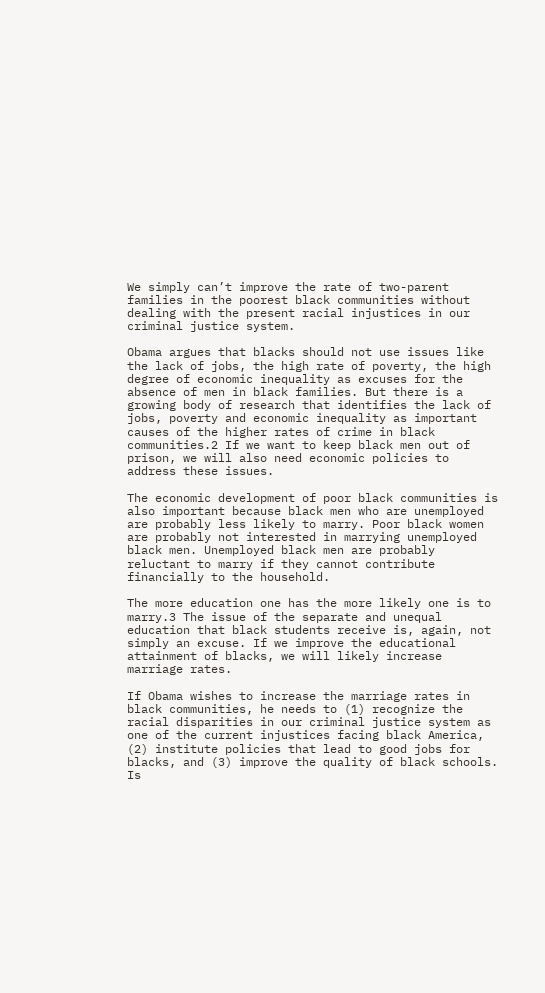We simply can’t improve the rate of two-parent families in the poorest black communities without dealing with the present racial injustices in our criminal justice system.

Obama argues that blacks should not use issues like the lack of jobs, the high rate of poverty, the high degree of economic inequality as excuses for the absence of men in black families. But there is a growing body of research that identifies the lack of jobs, poverty and economic inequality as important causes of the higher rates of crime in black communities.2 If we want to keep black men out of prison, we will also need economic policies to address these issues.

The economic development of poor black communities is also important because black men who are unemployed are probably less likely to marry. Poor black women are probably not interested in marrying unemployed black men. Unemployed black men are probably reluctant to marry if they cannot contribute financially to the household.

The more education one has the more likely one is to marry.3 The issue of the separate and unequal education that black students receive is, again, not simply an excuse. If we improve the educational attainment of blacks, we will likely increase marriage rates.

If Obama wishes to increase the marriage rates in black communities, he needs to (1) recognize the racial disparities in our criminal justice system as one of the current injustices facing black America, (2) institute policies that lead to good jobs for blacks, and (3) improve the quality of black schools. Is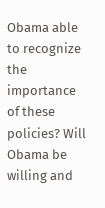Obama able to recognize the importance of these policies? Will Obama be willing and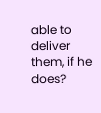able to deliver them, if he does?